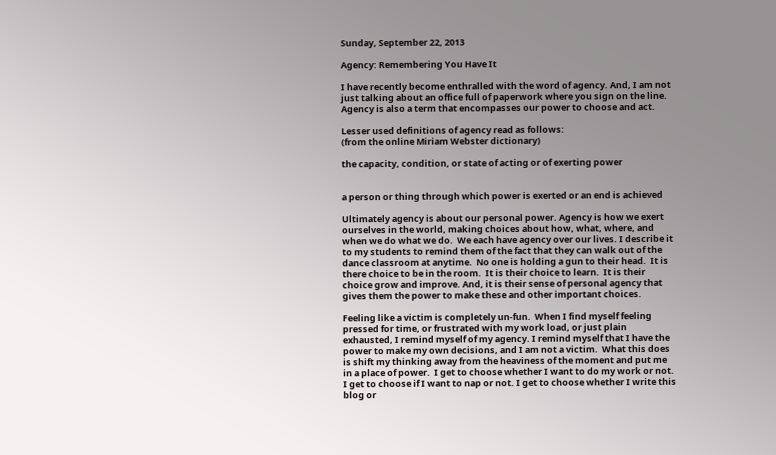Sunday, September 22, 2013

Agency: Remembering You Have It

I have recently become enthralled with the word of agency. And, I am not just talking about an office full of paperwork where you sign on the line. Agency is also a term that encompasses our power to choose and act.

Lesser used definitions of agency read as follows:
(from the online Miriam Webster dictionary)

the capacity, condition, or state of acting or of exerting power


a person or thing through which power is exerted or an end is achieved

Ultimately agency is about our personal power. Agency is how we exert ourselves in the world, making choices about how, what, where, and when we do what we do.  We each have agency over our lives. I describe it to my students to remind them of the fact that they can walk out of the dance classroom at anytime.  No one is holding a gun to their head.  It is there choice to be in the room.  It is their choice to learn.  It is their choice grow and improve. And, it is their sense of personal agency that gives them the power to make these and other important choices.

Feeling like a victim is completely un-fun.  When I find myself feeling pressed for time, or frustrated with my work load, or just plain exhausted, I remind myself of my agency. I remind myself that I have the power to make my own decisions, and I am not a victim.  What this does is shift my thinking away from the heaviness of the moment and put me in a place of power.  I get to choose whether I want to do my work or not. I get to choose if I want to nap or not. I get to choose whether I write this blog or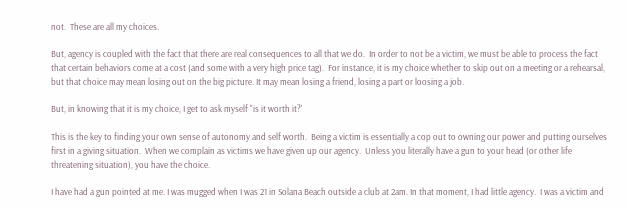not.  These are all my choices.

But, agency is coupled with the fact that there are real consequences to all that we do.  In order to not be a victim, we must be able to process the fact that certain behaviors come at a cost (and some with a very high price tag).  For instance, it is my choice whether to skip out on a meeting or a rehearsal, but that choice may mean losing out on the big picture. It may mean losing a friend, losing a part or loosing a job.

But, in knowing that it is my choice, I get to ask myself "is it worth it?'

This is the key to finding your own sense of autonomy and self worth.  Being a victim is essentially a cop out to owning our power and putting ourselves first in a giving situation.  When we complain as victims we have given up our agency.  Unless you literally have a gun to your head (or other life threatening situation), you have the choice.

I have had a gun pointed at me. I was mugged when I was 21 in Solana Beach outside a club at 2am. In that moment, I had little agency.  I was a victim and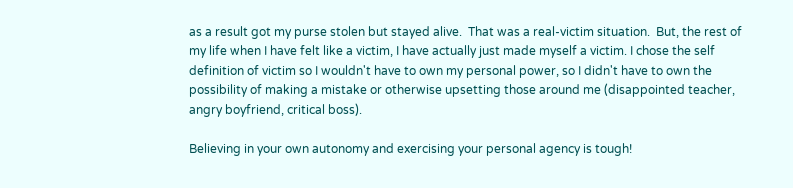as a result got my purse stolen but stayed alive.  That was a real-victim situation.  But, the rest of my life when I have felt like a victim, I have actually just made myself a victim. I chose the self definition of victim so I wouldn't have to own my personal power, so I didn't have to own the possibility of making a mistake or otherwise upsetting those around me (disappointed teacher, angry boyfriend, critical boss).

Believing in your own autonomy and exercising your personal agency is tough!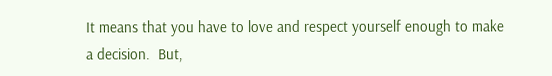It means that you have to love and respect yourself enough to make a decision.  But,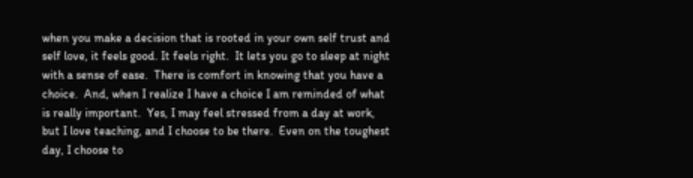when you make a decision that is rooted in your own self trust and self love, it feels good. It feels right.  It lets you go to sleep at night with a sense of ease.  There is comfort in knowing that you have a choice.  And, when I realize I have a choice I am reminded of what is really important.  Yes, I may feel stressed from a day at work, but I love teaching, and I choose to be there.  Even on the toughest day, I choose to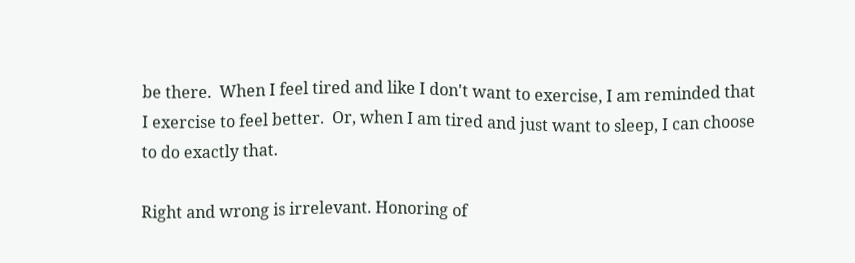be there.  When I feel tired and like I don't want to exercise, I am reminded that I exercise to feel better.  Or, when I am tired and just want to sleep, I can choose to do exactly that.

Right and wrong is irrelevant. Honoring of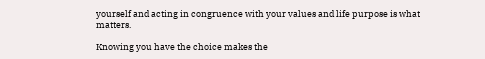yourself and acting in congruence with your values and life purpose is what matters.

Knowing you have the choice makes the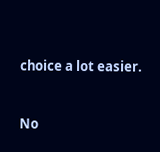choice a lot easier.


No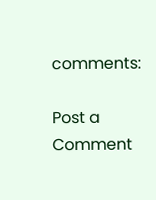comments:

Post a Comment